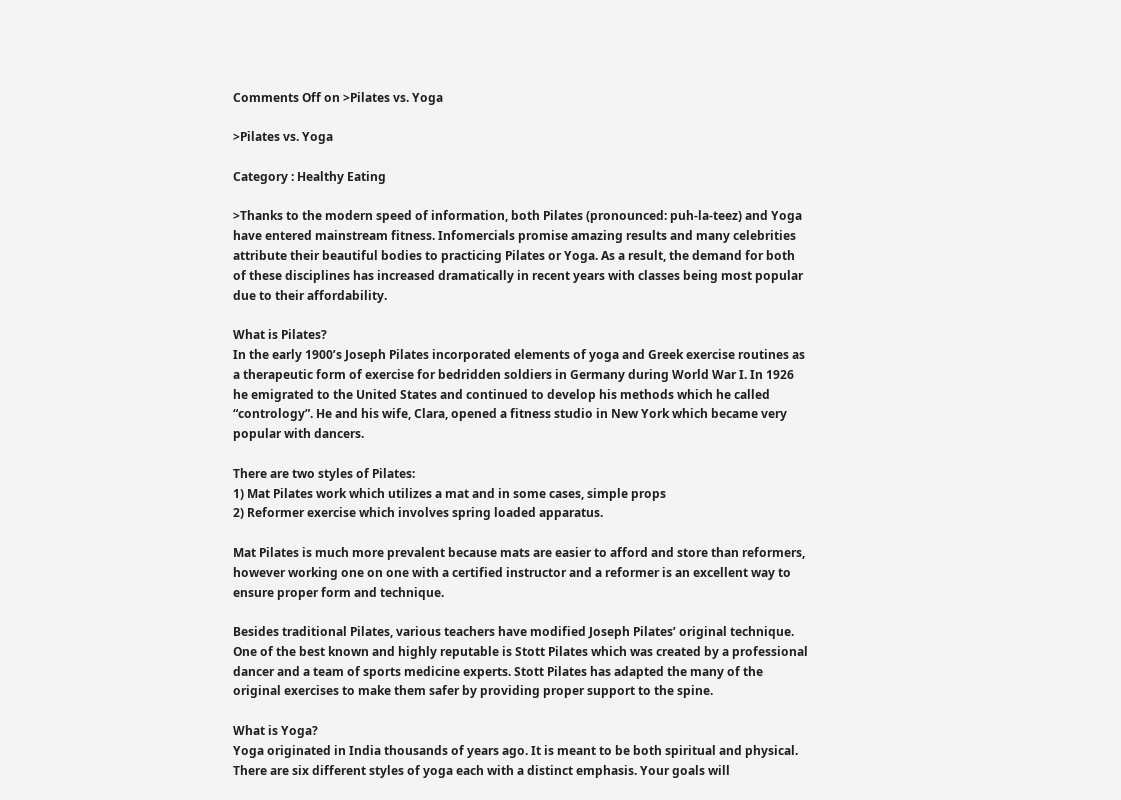Comments Off on >Pilates vs. Yoga

>Pilates vs. Yoga

Category : Healthy Eating

>Thanks to the modern speed of information, both Pilates (pronounced: puh-la-teez) and Yoga have entered mainstream fitness. Infomercials promise amazing results and many celebrities attribute their beautiful bodies to practicing Pilates or Yoga. As a result, the demand for both of these disciplines has increased dramatically in recent years with classes being most popular due to their affordability.

What is Pilates?
In the early 1900’s Joseph Pilates incorporated elements of yoga and Greek exercise routines as a therapeutic form of exercise for bedridden soldiers in Germany during World War I. In 1926 he emigrated to the United States and continued to develop his methods which he called “contrology”. He and his wife, Clara, opened a fitness studio in New York which became very popular with dancers.

There are two styles of Pilates:
1) Mat Pilates work which utilizes a mat and in some cases, simple props
2) Reformer exercise which involves spring loaded apparatus.

Mat Pilates is much more prevalent because mats are easier to afford and store than reformers, however working one on one with a certified instructor and a reformer is an excellent way to ensure proper form and technique.

Besides traditional Pilates, various teachers have modified Joseph Pilates’ original technique. One of the best known and highly reputable is Stott Pilates which was created by a professional dancer and a team of sports medicine experts. Stott Pilates has adapted the many of the original exercises to make them safer by providing proper support to the spine.

What is Yoga?
Yoga originated in India thousands of years ago. It is meant to be both spiritual and physical. There are six different styles of yoga each with a distinct emphasis. Your goals will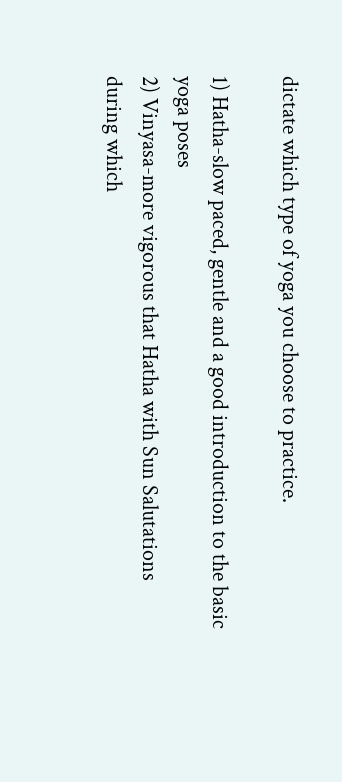dictate which type of yoga you choose to practice.

1) Hatha-slow paced, gentle and a good introduction to the basic yoga poses
2) Vinyasa-more vigorous that Hatha with Sun Salutations during which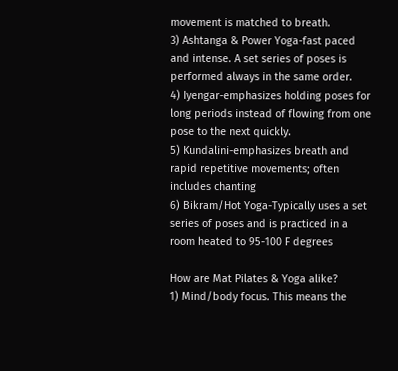movement is matched to breath.
3) Ashtanga & Power Yoga-fast paced and intense. A set series of poses is performed always in the same order.
4) Iyengar-emphasizes holding poses for long periods instead of flowing from one pose to the next quickly.
5) Kundalini-emphasizes breath and rapid repetitive movements; often includes chanting
6) Bikram/Hot Yoga-Typically uses a set series of poses and is practiced in a room heated to 95-100 F degrees

How are Mat Pilates & Yoga alike?
1) Mind/body focus. This means the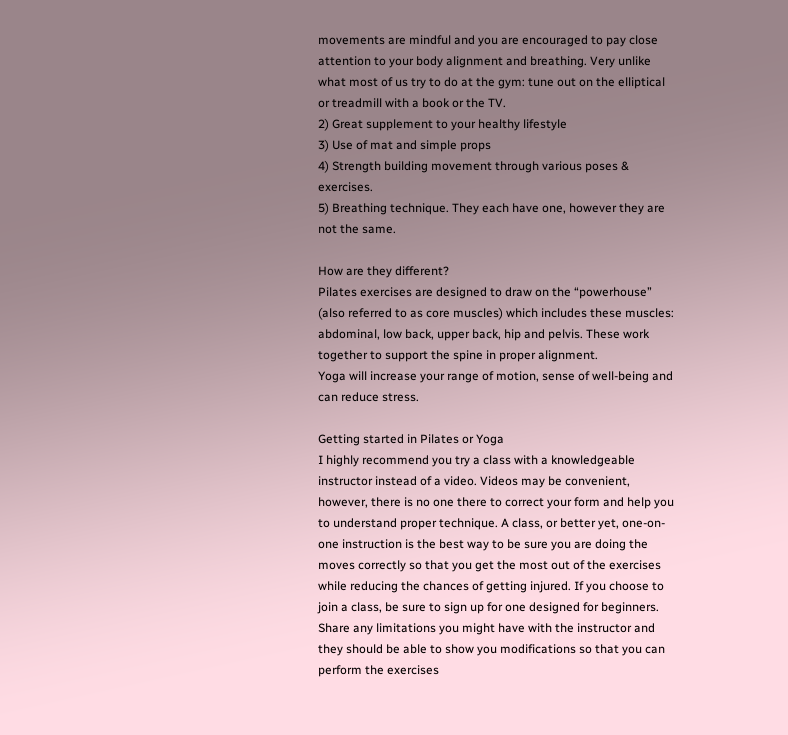movements are mindful and you are encouraged to pay close attention to your body alignment and breathing. Very unlike what most of us try to do at the gym: tune out on the elliptical or treadmill with a book or the TV.
2) Great supplement to your healthy lifestyle
3) Use of mat and simple props
4) Strength building movement through various poses & exercises.
5) Breathing technique. They each have one, however they are not the same.

How are they different?
Pilates exercises are designed to draw on the “powerhouse” (also referred to as core muscles) which includes these muscles: abdominal, low back, upper back, hip and pelvis. These work together to support the spine in proper alignment.
Yoga will increase your range of motion, sense of well-being and can reduce stress.

Getting started in Pilates or Yoga
I highly recommend you try a class with a knowledgeable instructor instead of a video. Videos may be convenient, however, there is no one there to correct your form and help you to understand proper technique. A class, or better yet, one-on-one instruction is the best way to be sure you are doing the moves correctly so that you get the most out of the exercises while reducing the chances of getting injured. If you choose to join a class, be sure to sign up for one designed for beginners. Share any limitations you might have with the instructor and they should be able to show you modifications so that you can perform the exercises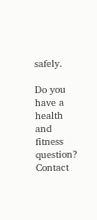safely.

Do you have a health and fitness question? Contact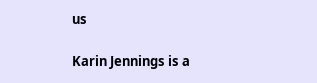us

Karin Jennings is a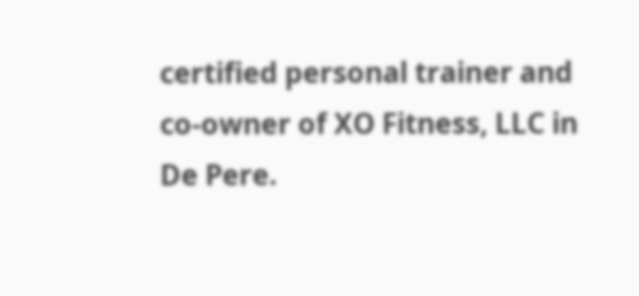certified personal trainer and co-owner of XO Fitness, LLC in De Pere.